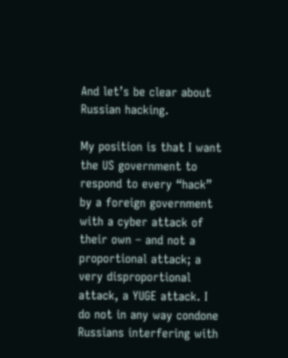And let’s be clear about Russian hacking.

My position is that I want the US government to respond to every “hack” by a foreign government with a cyber attack of their own – and not a proportional attack; a very disproportional attack, a YUGE attack. I do not in any way condone Russians interfering with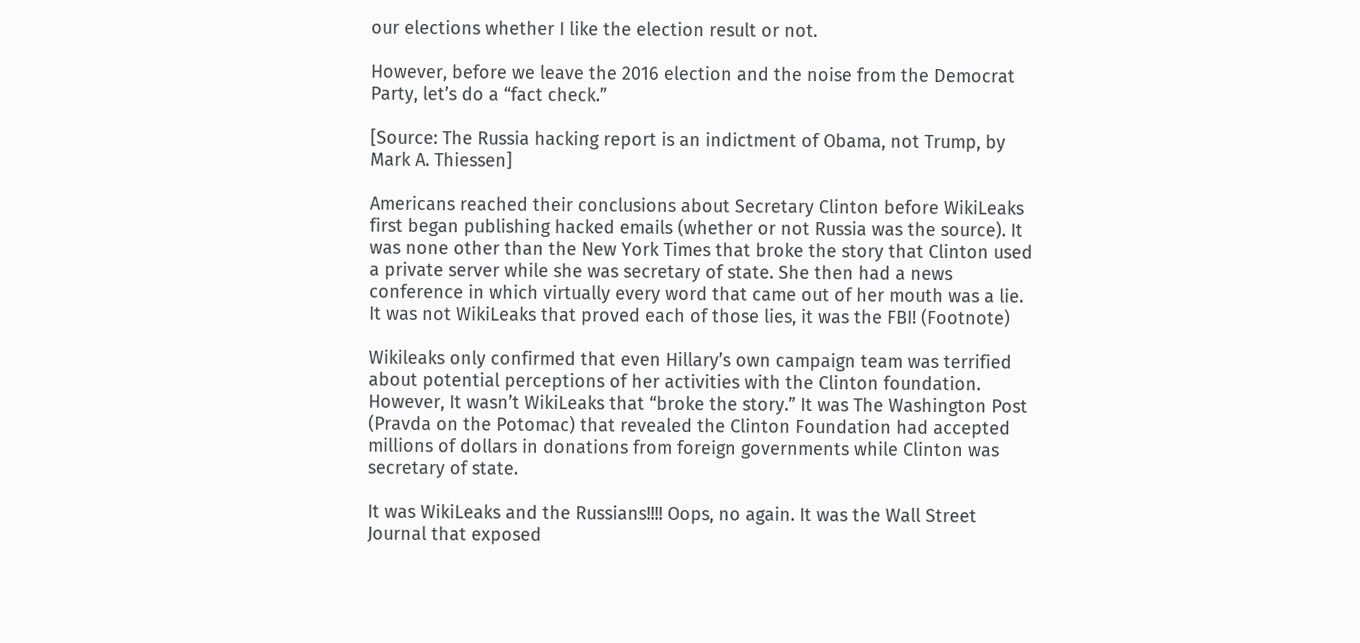our elections whether I like the election result or not.

However, before we leave the 2016 election and the noise from the Democrat Party, let’s do a “fact check.”

[Source: The Russia hacking report is an indictment of Obama, not Trump, by Mark A. Thiessen]

Americans reached their conclusions about Secretary Clinton before WikiLeaks first began publishing hacked emails (whether or not Russia was the source). It was none other than the New York Times that broke the story that Clinton used a private server while she was secretary of state. She then had a news conference in which virtually every word that came out of her mouth was a lie. It was not WikiLeaks that proved each of those lies, it was the FBI! (Footnote)

Wikileaks only confirmed that even Hillary’s own campaign team was terrified about potential perceptions of her activities with the Clinton foundation. However, It wasn’t WikiLeaks that “broke the story.” It was The Washington Post (Pravda on the Potomac) that revealed the Clinton Foundation had accepted millions of dollars in donations from foreign governments while Clinton was secretary of state.

It was WikiLeaks and the Russians!!!! Oops, no again. It was the Wall Street Journal that exposed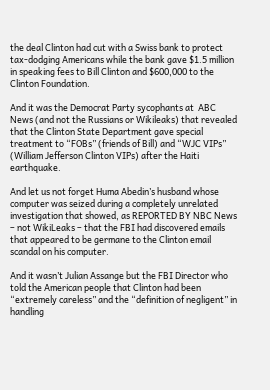the deal Clinton had cut with a Swiss bank to protect tax-dodging Americans while the bank gave $1.5 million in speaking fees to Bill Clinton and $600,000 to the Clinton Foundation.

And it was the Democrat Party sycophants at  ABC News (and not the Russians or Wikileaks) that revealed that the Clinton State Department gave special treatment to “FOBs” (friends of Bill) and “WJC VIPs” (William Jefferson Clinton VIPs) after the Haiti earthquake.

And let us not forget Huma Abedin’s husband whose computer was seized during a completely unrelated investigation that showed, as REPORTED BY NBC News – not WikiLeaks – that the FBI had discovered emails that appeared to be germane to the Clinton email scandal on his computer.

And it wasn’t Julian Assange but the FBI Director who told the American people that Clinton had been “extremely careless” and the “definition of negligent” in handling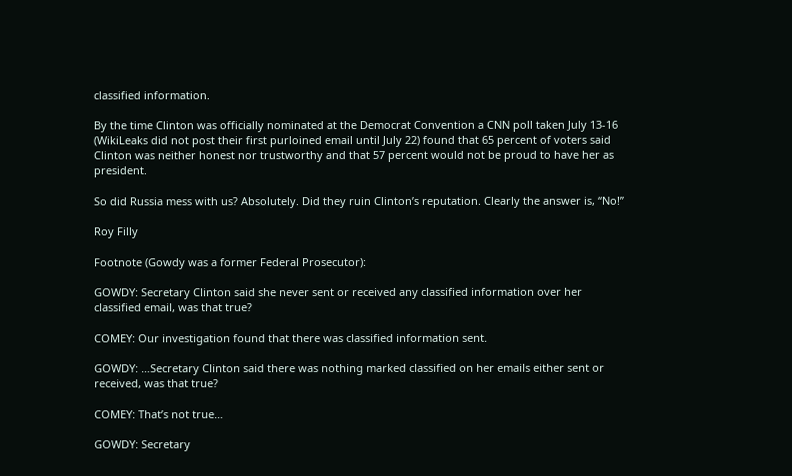classified information.

By the time Clinton was officially nominated at the Democrat Convention a CNN poll taken July 13-16 (WikiLeaks did not post their first purloined email until July 22) found that 65 percent of voters said Clinton was neither honest nor trustworthy and that 57 percent would not be proud to have her as president.

So did Russia mess with us? Absolutely. Did they ruin Clinton’s reputation. Clearly the answer is, “No!”

Roy Filly

Footnote (Gowdy was a former Federal Prosecutor):

GOWDY: Secretary Clinton said she never sent or received any classified information over her classified email, was that true?

COMEY: Our investigation found that there was classified information sent.

GOWDY: …Secretary Clinton said there was nothing marked classified on her emails either sent or received, was that true?

COMEY: That’s not true…

GOWDY: Secretary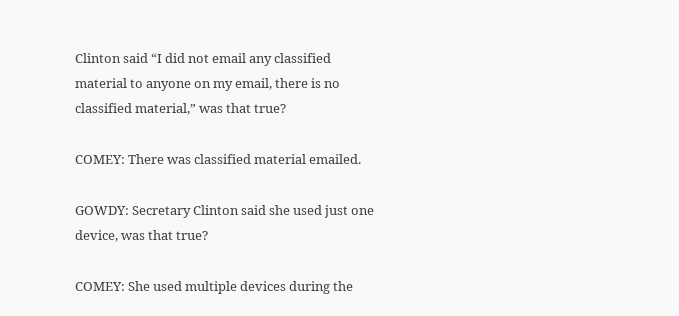Clinton said “I did not email any classified material to anyone on my email, there is no classified material,” was that true?

COMEY: There was classified material emailed.

GOWDY: Secretary Clinton said she used just one device, was that true?

COMEY: She used multiple devices during the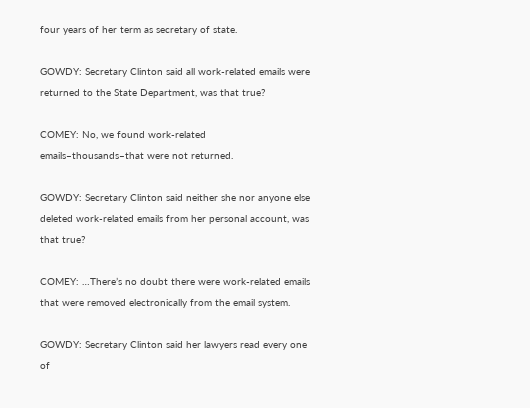four years of her term as secretary of state.

GOWDY: Secretary Clinton said all work-related emails were returned to the State Department, was that true?

COMEY: No, we found work-related emails–thousands–that were not returned.

GOWDY: Secretary Clinton said neither she nor anyone else deleted work-related emails from her personal account, was that true?

COMEY: …There’s no doubt there were work-related emails that were removed electronically from the email system.

GOWDY: Secretary Clinton said her lawyers read every one of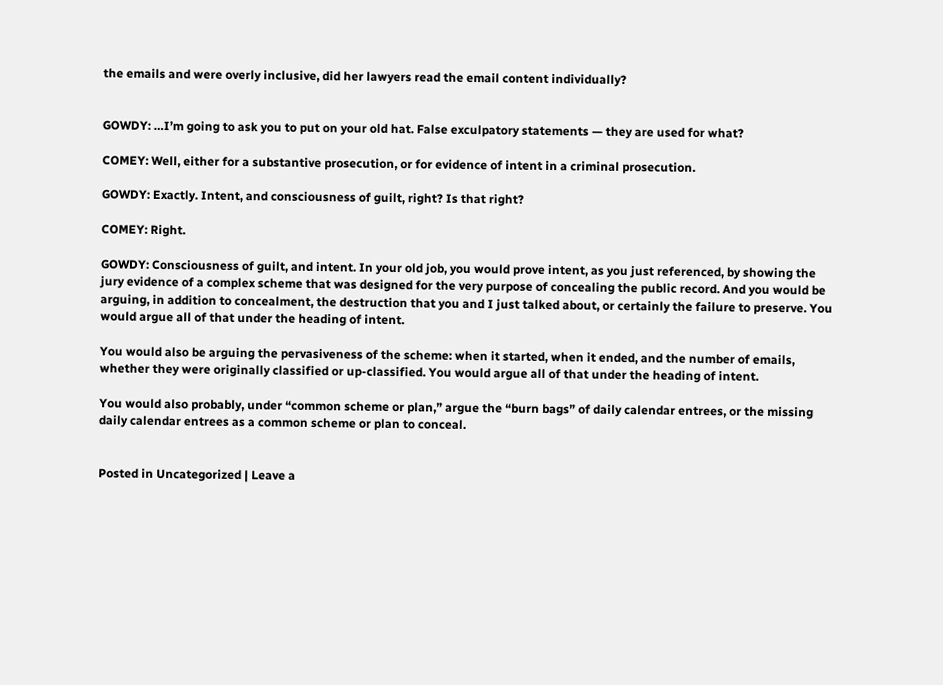the emails and were overly inclusive, did her lawyers read the email content individually?


GOWDY: …I’m going to ask you to put on your old hat. False exculpatory statements — they are used for what?

COMEY: Well, either for a substantive prosecution, or for evidence of intent in a criminal prosecution.

GOWDY: Exactly. Intent, and consciousness of guilt, right? Is that right?

COMEY: Right.

GOWDY: Consciousness of guilt, and intent. In your old job, you would prove intent, as you just referenced, by showing the jury evidence of a complex scheme that was designed for the very purpose of concealing the public record. And you would be arguing, in addition to concealment, the destruction that you and I just talked about, or certainly the failure to preserve. You would argue all of that under the heading of intent.

You would also be arguing the pervasiveness of the scheme: when it started, when it ended, and the number of emails, whether they were originally classified or up-classified. You would argue all of that under the heading of intent.

You would also probably, under “common scheme or plan,” argue the “burn bags” of daily calendar entrees, or the missing daily calendar entrees as a common scheme or plan to conceal.


Posted in Uncategorized | Leave a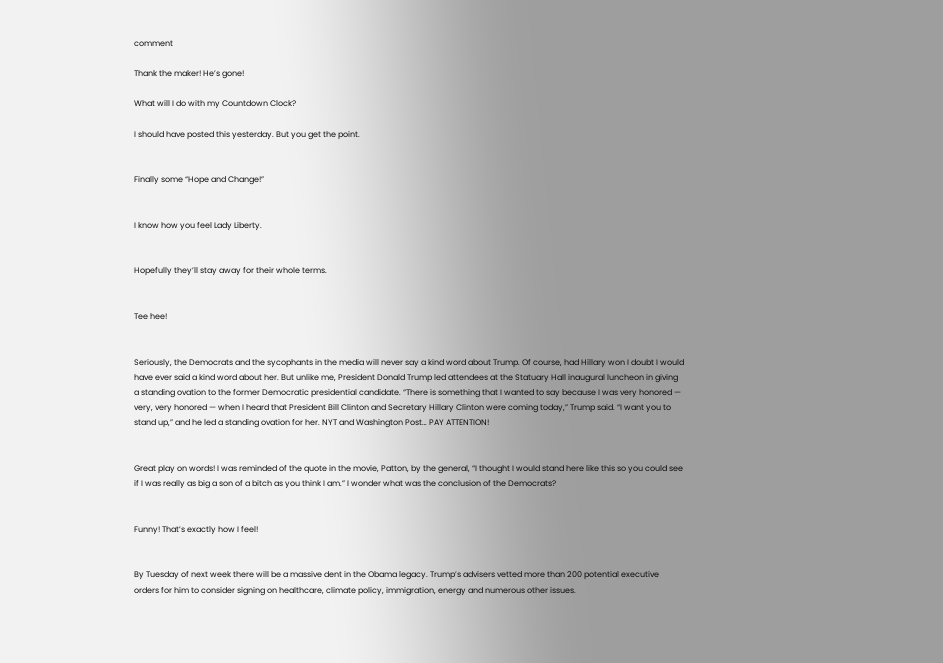comment

Thank the maker! He’s gone!

What will I do with my Countdown Clock?

I should have posted this yesterday. But you get the point.


Finally some “Hope and Change!”


I know how you feel Lady Liberty.


Hopefully they’ll stay away for their whole terms.


Tee hee!


Seriously, the Democrats and the sycophants in the media will never say a kind word about Trump. Of course, had Hillary won I doubt I would have ever said a kind word about her. But unlike me, President Donald Trump led attendees at the Statuary Hall inaugural luncheon in giving a standing ovation to the former Democratic presidential candidate. “There is something that I wanted to say because I was very honored — very, very honored — when I heard that President Bill Clinton and Secretary Hillary Clinton were coming today,” Trump said. “I want you to stand up,” and he led a standing ovation for her. NYT and Washington Post… PAY ATTENTION!


Great play on words! I was reminded of the quote in the movie, Patton, by the general, “I thought I would stand here like this so you could see if I was really as big a son of a bitch as you think I am.” I wonder what was the conclusion of the Democrats?


Funny! That’s exactly how I feel!


By Tuesday of next week there will be a massive dent in the Obama legacy. Trump’s advisers vetted more than 200 potential executive orders for him to consider signing on healthcare, climate policy, immigration, energy and numerous other issues.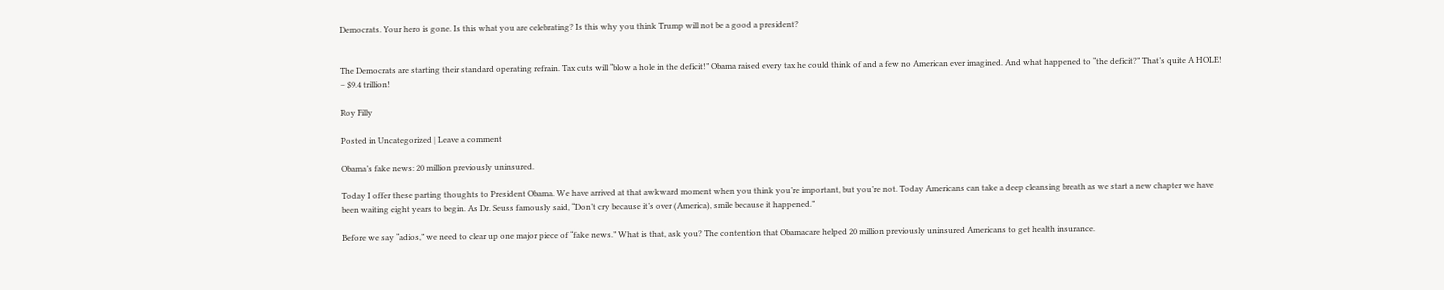Democrats. Your hero is gone. Is this what you are celebrating? Is this why you think Trump will not be a good a president?


The Democrats are starting their standard operating refrain. Tax cuts will “blow a hole in the deficit!” Obama raised every tax he could think of and a few no American ever imagined. And what happened to “the deficit?” That’s quite A HOLE! – $9.4 trillion!

Roy Filly

Posted in Uncategorized | Leave a comment

Obama’s fake news: 20 million previously uninsured.

Today I offer these parting thoughts to President Obama. We have arrived at that awkward moment when you think you’re important, but you’re not. Today Americans can take a deep cleansing breath as we start a new chapter we have been waiting eight years to begin. As Dr. Seuss famously said, “Don’t cry because it’s over (America), smile because it happened.”

Before we say “adios,” we need to clear up one major piece of “fake news.” What is that, ask you? The contention that Obamacare helped 20 million previously uninsured Americans to get health insurance.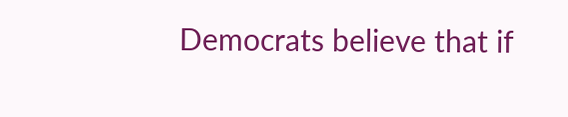Democrats believe that if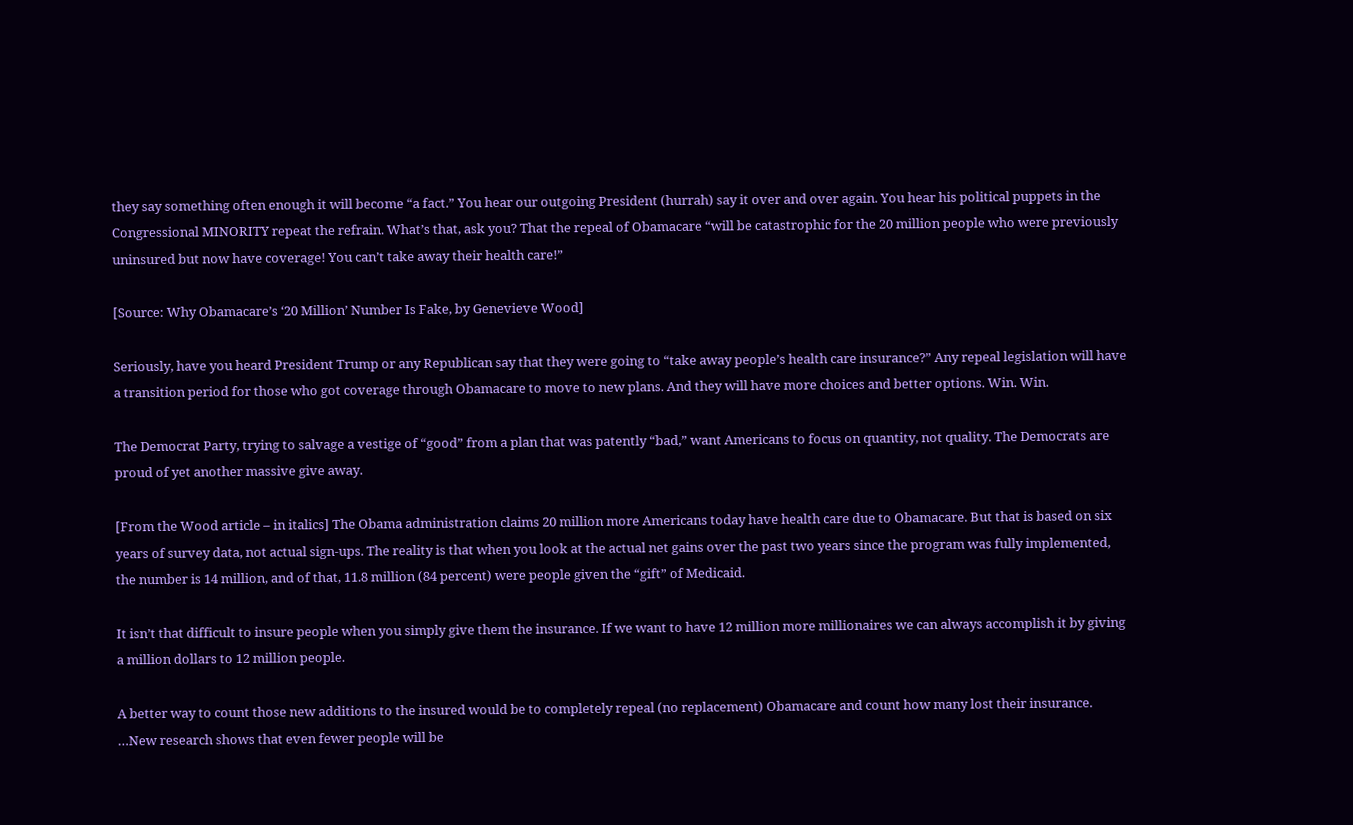they say something often enough it will become “a fact.” You hear our outgoing President (hurrah) say it over and over again. You hear his political puppets in the Congressional MINORITY repeat the refrain. What’s that, ask you? That the repeal of Obamacare “will be catastrophic for the 20 million people who were previously uninsured but now have coverage! You can’t take away their health care!”

[Source: Why Obamacare’s ‘20 Million’ Number Is Fake, by Genevieve Wood]

Seriously, have you heard President Trump or any Republican say that they were going to “take away people’s health care insurance?” Any repeal legislation will have a transition period for those who got coverage through Obamacare to move to new plans. And they will have more choices and better options. Win. Win.

The Democrat Party, trying to salvage a vestige of “good” from a plan that was patently “bad,” want Americans to focus on quantity, not quality. The Democrats are proud of yet another massive give away.

[From the Wood article – in italics] The Obama administration claims 20 million more Americans today have health care due to Obamacare. But that is based on six years of survey data, not actual sign-ups. The reality is that when you look at the actual net gains over the past two years since the program was fully implemented, the number is 14 million, and of that, 11.8 million (84 percent) were people given the “gift” of Medicaid.

It isn’t that difficult to insure people when you simply give them the insurance. If we want to have 12 million more millionaires we can always accomplish it by giving a million dollars to 12 million people.

A better way to count those new additions to the insured would be to completely repeal (no replacement) Obamacare and count how many lost their insurance. …New research shows that even fewer people will be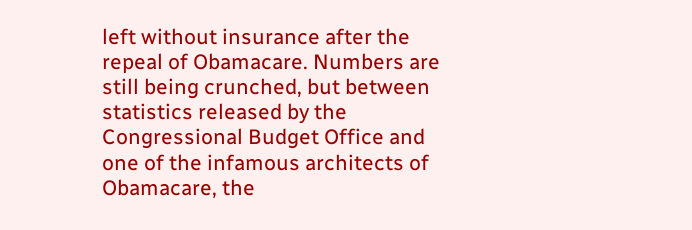left without insurance after the repeal of Obamacare. Numbers are still being crunched, but between statistics released by the Congressional Budget Office and one of the infamous architects of Obamacare, the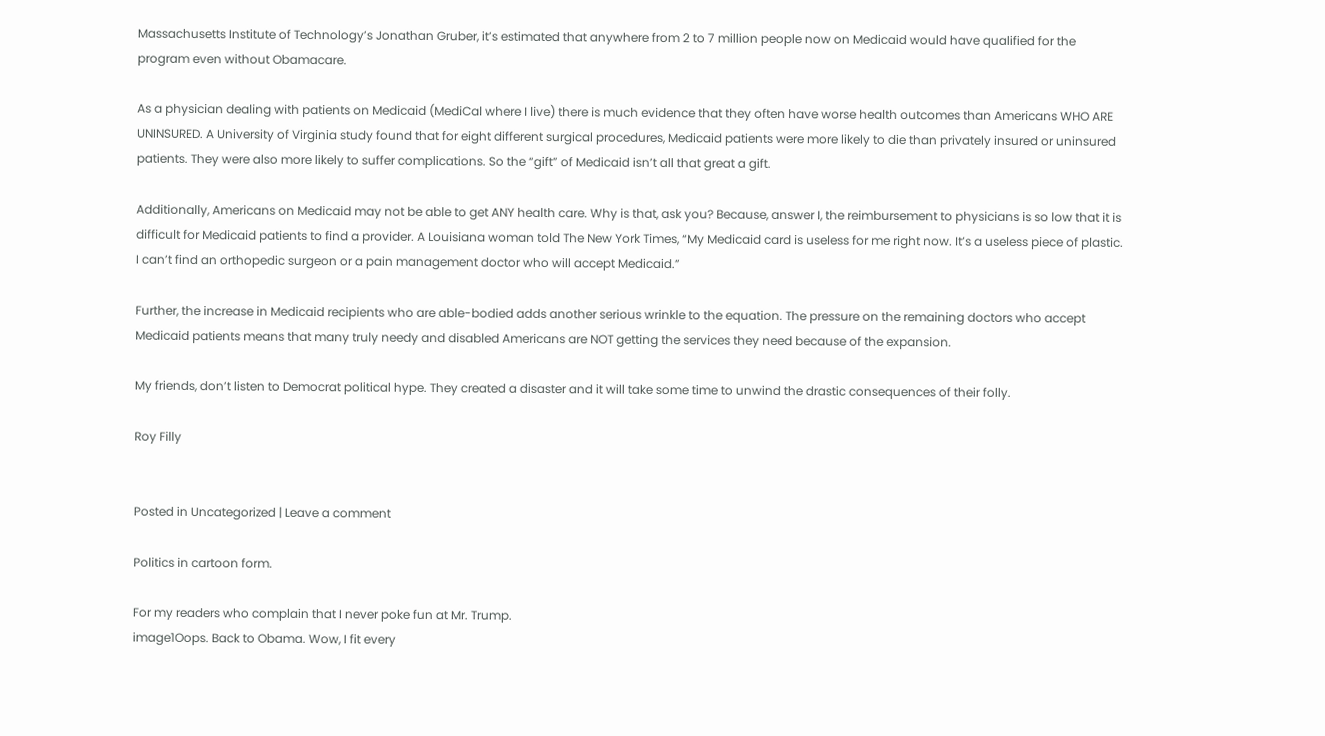Massachusetts Institute of Technology’s Jonathan Gruber, it’s estimated that anywhere from 2 to 7 million people now on Medicaid would have qualified for the program even without Obamacare.

As a physician dealing with patients on Medicaid (MediCal where I live) there is much evidence that they often have worse health outcomes than Americans WHO ARE UNINSURED. A University of Virginia study found that for eight different surgical procedures, Medicaid patients were more likely to die than privately insured or uninsured patients. They were also more likely to suffer complications. So the “gift” of Medicaid isn’t all that great a gift.

Additionally, Americans on Medicaid may not be able to get ANY health care. Why is that, ask you? Because, answer I, the reimbursement to physicians is so low that it is difficult for Medicaid patients to find a provider. A Louisiana woman told The New York Times, “My Medicaid card is useless for me right now. It’s a useless piece of plastic. I can’t find an orthopedic surgeon or a pain management doctor who will accept Medicaid.”

Further, the increase in Medicaid recipients who are able-bodied adds another serious wrinkle to the equation. The pressure on the remaining doctors who accept Medicaid patients means that many truly needy and disabled Americans are NOT getting the services they need because of the expansion.

My friends, don’t listen to Democrat political hype. They created a disaster and it will take some time to unwind the drastic consequences of their folly.

Roy Filly


Posted in Uncategorized | Leave a comment

Politics in cartoon form.

For my readers who complain that I never poke fun at Mr. Trump.
image1Oops. Back to Obama. Wow, I fit every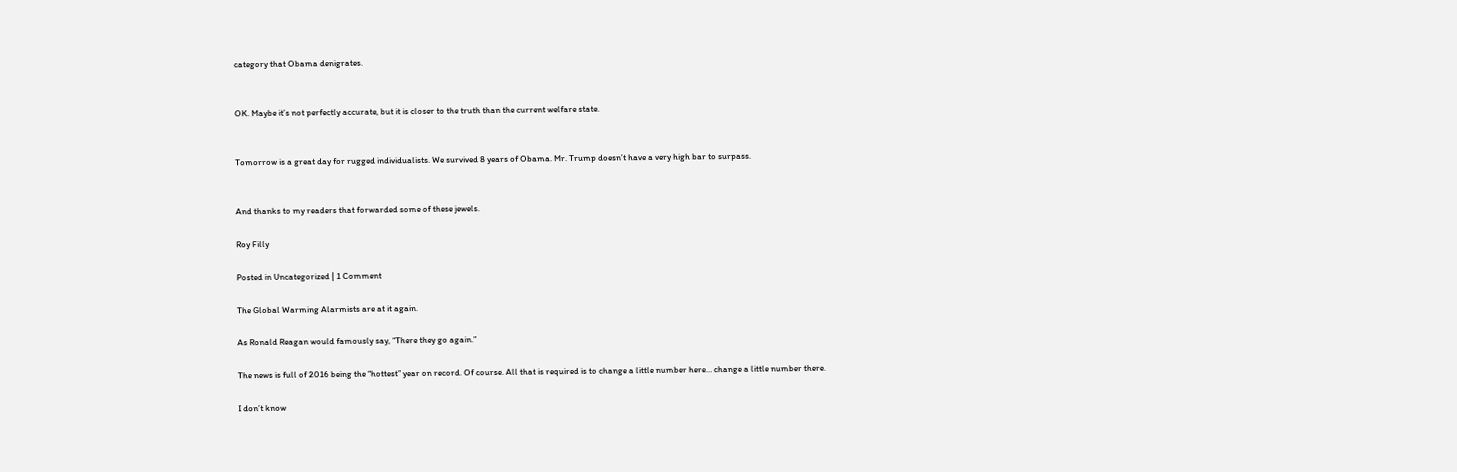category that Obama denigrates.


OK. Maybe it’s not perfectly accurate, but it is closer to the truth than the current welfare state.


Tomorrow is a great day for rugged individualists. We survived 8 years of Obama. Mr. Trump doesn’t have a very high bar to surpass.


And thanks to my readers that forwarded some of these jewels.

Roy Filly

Posted in Uncategorized | 1 Comment

The Global Warming Alarmists are at it again.

As Ronald Reagan would famously say, “There they go again.”

The news is full of 2016 being the “hottest” year on record. Of course. All that is required is to change a little number here… change a little number there.

I don’t know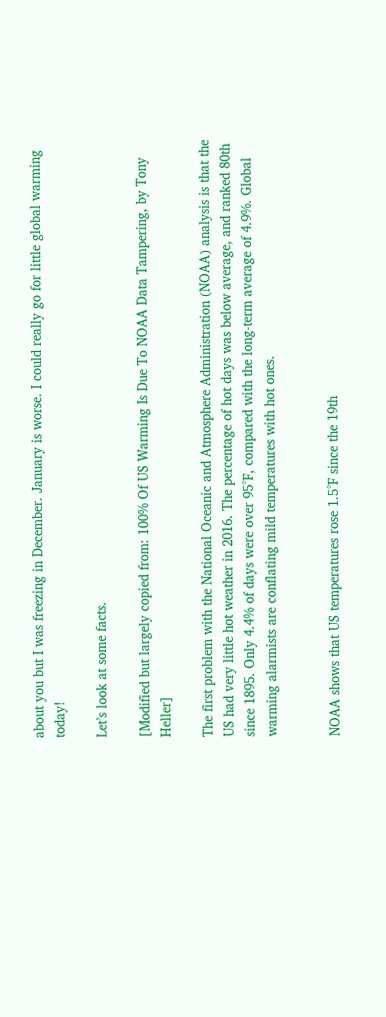about you but I was freezing in December. January is worse. I could really go for little global warming today!

Let’s look at some facts.

[Modified but largely copied from: 100% Of US Warming Is Due To NOAA Data Tampering, by Tony Heller]

The first problem with the National Oceanic and Atmosphere Administration (NOAA) analysis is that the US had very little hot weather in 2016. The percentage of hot days was below average, and ranked 80th since 1895. Only 4.4% of days were over 95°F, compared with the long-term average of 4.9%. Global warming alarmists are conflating mild temperatures with hot ones.


NOAA shows that US temperatures rose 1.5°F since the 19th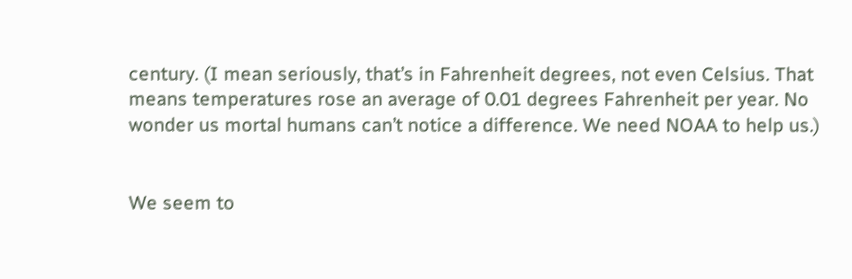century. (I mean seriously, that’s in Fahrenheit degrees, not even Celsius. That means temperatures rose an average of 0.01 degrees Fahrenheit per year. No wonder us mortal humans can’t notice a difference. We need NOAA to help us.)


We seem to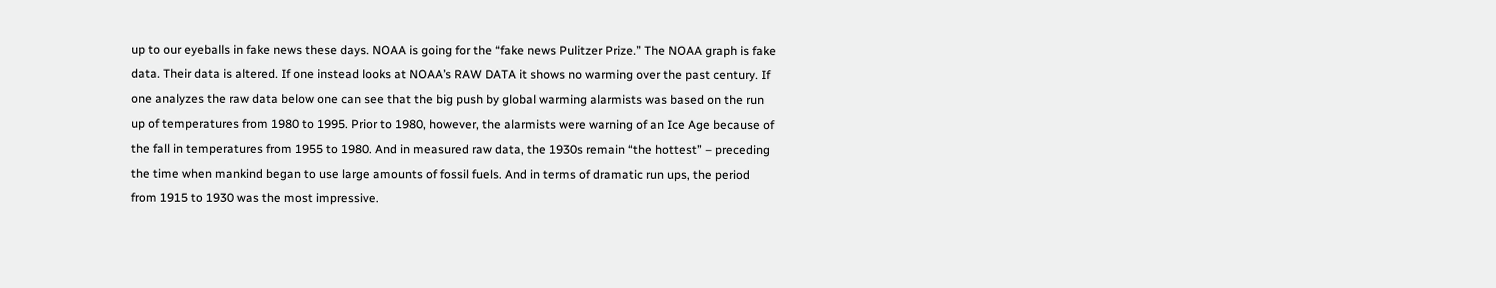up to our eyeballs in fake news these days. NOAA is going for the “fake news Pulitzer Prize.” The NOAA graph is fake data. Their data is altered. If one instead looks at NOAA’s RAW DATA it shows no warming over the past century. If one analyzes the raw data below one can see that the big push by global warming alarmists was based on the run up of temperatures from 1980 to 1995. Prior to 1980, however, the alarmists were warning of an Ice Age because of the fall in temperatures from 1955 to 1980. And in measured raw data, the 1930s remain “the hottest” – preceding the time when mankind began to use large amounts of fossil fuels. And in terms of dramatic run ups, the period from 1915 to 1930 was the most impressive.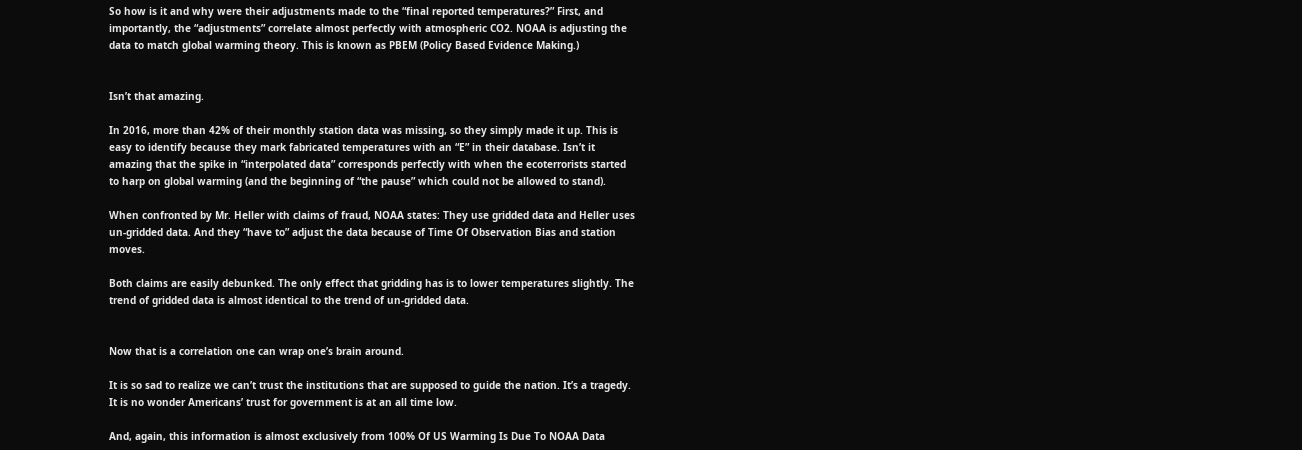So how is it and why were their adjustments made to the “final reported temperatures?” First, and importantly, the “adjustments” correlate almost perfectly with atmospheric CO2. NOAA is adjusting the data to match global warming theory. This is known as PBEM (Policy Based Evidence Making.)


Isn’t that amazing.

In 2016, more than 42% of their monthly station data was missing, so they simply made it up. This is easy to identify because they mark fabricated temperatures with an “E” in their database. Isn’t it amazing that the spike in “interpolated data” corresponds perfectly with when the ecoterrorists started to harp on global warming (and the beginning of “the pause” which could not be allowed to stand).

When confronted by Mr. Heller with claims of fraud, NOAA states: They use gridded data and Heller uses un-gridded data. And they “have to” adjust the data because of Time Of Observation Bias and station moves.

Both claims are easily debunked. The only effect that gridding has is to lower temperatures slightly. The trend of gridded data is almost identical to the trend of un-gridded data.


Now that is a correlation one can wrap one’s brain around.

It is so sad to realize we can’t trust the institutions that are supposed to guide the nation. It’s a tragedy. It is no wonder Americans’ trust for government is at an all time low.

And, again, this information is almost exclusively from 100% Of US Warming Is Due To NOAA Data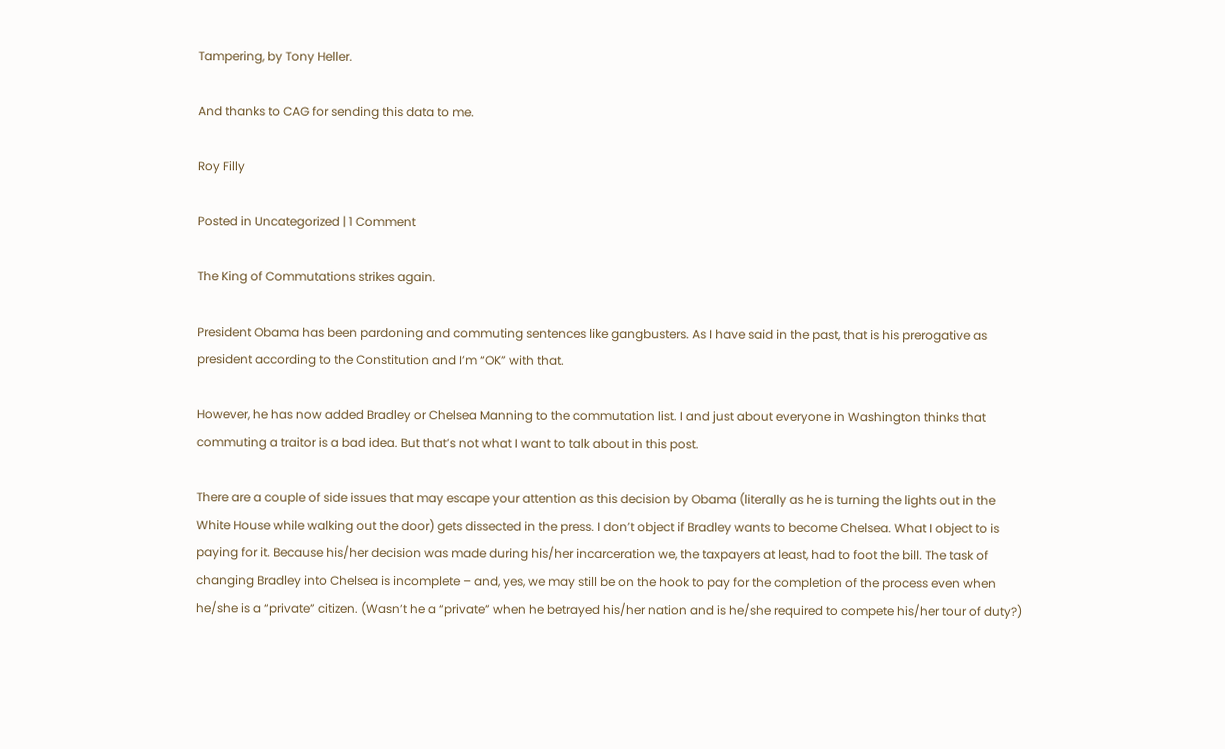Tampering, by Tony Heller.

And thanks to CAG for sending this data to me.

Roy Filly

Posted in Uncategorized | 1 Comment

The King of Commutations strikes again.

President Obama has been pardoning and commuting sentences like gangbusters. As I have said in the past, that is his prerogative as president according to the Constitution and I’m “OK” with that.

However, he has now added Bradley or Chelsea Manning to the commutation list. I and just about everyone in Washington thinks that commuting a traitor is a bad idea. But that’s not what I want to talk about in this post.

There are a couple of side issues that may escape your attention as this decision by Obama (literally as he is turning the lights out in the White House while walking out the door) gets dissected in the press. I don’t object if Bradley wants to become Chelsea. What I object to is paying for it. Because his/her decision was made during his/her incarceration we, the taxpayers at least, had to foot the bill. The task of changing Bradley into Chelsea is incomplete – and, yes, we may still be on the hook to pay for the completion of the process even when he/she is a “private” citizen. (Wasn’t he a “private” when he betrayed his/her nation and is he/she required to compete his/her tour of duty?)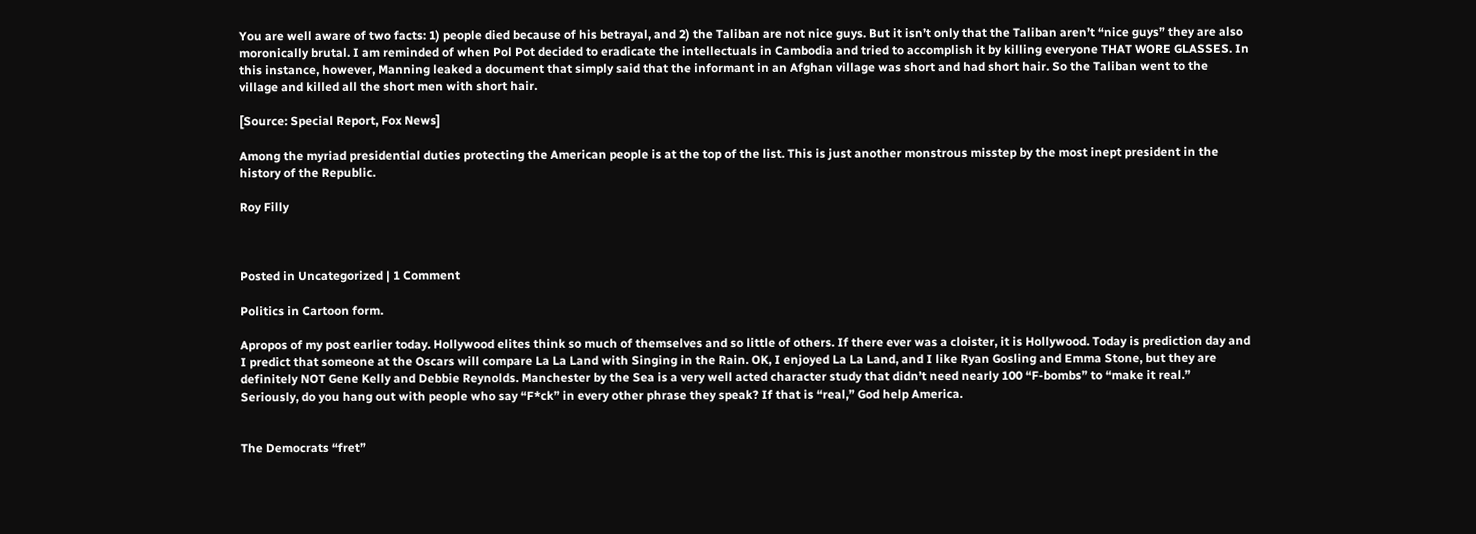You are well aware of two facts: 1) people died because of his betrayal, and 2) the Taliban are not nice guys. But it isn’t only that the Taliban aren’t “nice guys” they are also moronically brutal. I am reminded of when Pol Pot decided to eradicate the intellectuals in Cambodia and tried to accomplish it by killing everyone THAT WORE GLASSES. In this instance, however, Manning leaked a document that simply said that the informant in an Afghan village was short and had short hair. So the Taliban went to the village and killed all the short men with short hair.

[Source: Special Report, Fox News]

Among the myriad presidential duties protecting the American people is at the top of the list. This is just another monstrous misstep by the most inept president in the history of the Republic.

Roy Filly



Posted in Uncategorized | 1 Comment

Politics in Cartoon form.

Apropos of my post earlier today. Hollywood elites think so much of themselves and so little of others. If there ever was a cloister, it is Hollywood. Today is prediction day and I predict that someone at the Oscars will compare La La Land with Singing in the Rain. OK, I enjoyed La La Land, and I like Ryan Gosling and Emma Stone, but they are definitely NOT Gene Kelly and Debbie Reynolds. Manchester by the Sea is a very well acted character study that didn’t need nearly 100 “F-bombs” to “make it real.” Seriously, do you hang out with people who say “F*ck” in every other phrase they speak? If that is “real,” God help America.


The Democrats “fret”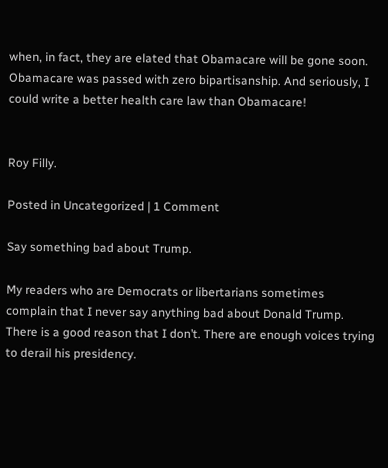when, in fact, they are elated that Obamacare will be gone soon. Obamacare was passed with zero bipartisanship. And seriously, I could write a better health care law than Obamacare!


Roy Filly.

Posted in Uncategorized | 1 Comment

Say something bad about Trump.

My readers who are Democrats or libertarians sometimes complain that I never say anything bad about Donald Trump. There is a good reason that I don’t. There are enough voices trying to derail his presidency.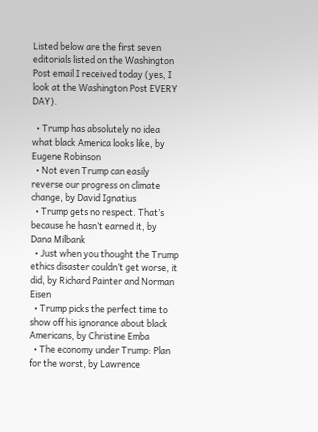Listed below are the first seven editorials listed on the Washington Post email I received today (yes, I look at the Washington Post EVERY DAY).

  • Trump has absolutely no idea what black America looks like, by Eugene Robinson
  • Not even Trump can easily reverse our progress on climate change, by David Ignatius
  • Trump gets no respect. That’s because he hasn’t earned it, by Dana Milbank
  • Just when you thought the Trump ethics disaster couldn’t get worse, it did, by Richard Painter and Norman Eisen
  • Trump picks the perfect time to show off his ignorance about black Americans, by Christine Emba
  • The economy under Trump: Plan for the worst, by Lawrence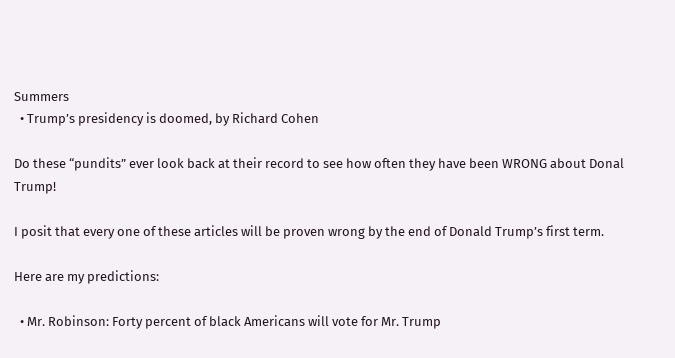Summers
  • Trump’s presidency is doomed, by Richard Cohen

Do these “pundits” ever look back at their record to see how often they have been WRONG about Donal Trump!

I posit that every one of these articles will be proven wrong by the end of Donald Trump’s first term.

Here are my predictions:

  • Mr. Robinson: Forty percent of black Americans will vote for Mr. Trump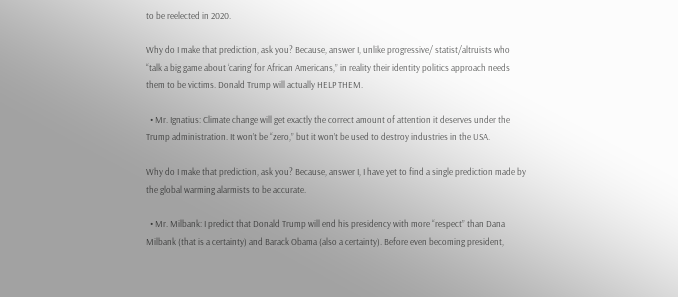to be reelected in 2020.

Why do I make that prediction, ask you? Because, answer I, unlike progressive/ statist/altruists who “talk a big game about ‘caring’ for African Americans,” in reality their identity politics approach needs them to be victims. Donald Trump will actually HELP THEM.

  • Mr. Ignatius: Climate change will get exactly the correct amount of attention it deserves under the Trump administration. It won’t be “zero,” but it won’t be used to destroy industries in the USA.

Why do I make that prediction, ask you? Because, answer I, I have yet to find a single prediction made by the global warming alarmists to be accurate.

  • Mr. Milbank: I predict that Donald Trump will end his presidency with more “respect” than Dana Milbank (that is a certainty) and Barack Obama (also a certainty). Before even becoming president,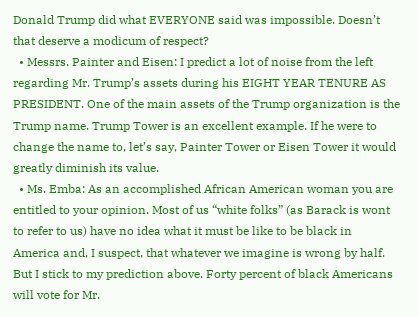Donald Trump did what EVERYONE said was impossible. Doesn’t that deserve a modicum of respect?
  • Messrs. Painter and Eisen: I predict a lot of noise from the left regarding Mr. Trump’s assets during his EIGHT YEAR TENURE AS PRESIDENT. One of the main assets of the Trump organization is the Trump name. Trump Tower is an excellent example. If he were to change the name to, let’s say, Painter Tower or Eisen Tower it would greatly diminish its value.
  • Ms. Emba: As an accomplished African American woman you are entitled to your opinion. Most of us “white folks” (as Barack is wont to refer to us) have no idea what it must be like to be black in America and, I suspect, that whatever we imagine is wrong by half. But I stick to my prediction above. Forty percent of black Americans will vote for Mr.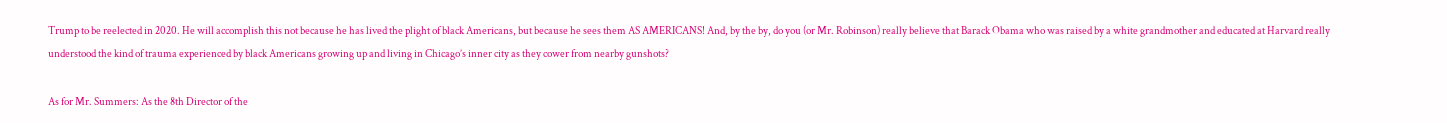Trump to be reelected in 2020. He will accomplish this not because he has lived the plight of black Americans, but because he sees them AS AMERICANS! And, by the by, do you (or Mr. Robinson) really believe that Barack Obama who was raised by a white grandmother and educated at Harvard really understood the kind of trauma experienced by black Americans growing up and living in Chicago’s inner city as they cower from nearby gunshots?

As for Mr. Summers: As the 8th Director of the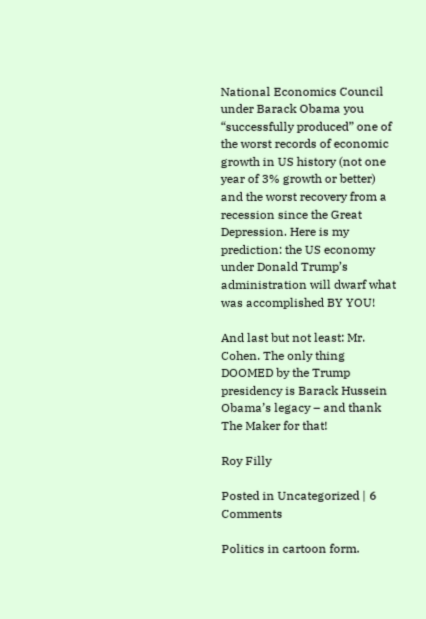National Economics Council under Barack Obama you “successfully produced” one of the worst records of economic growth in US history (not one year of 3% growth or better) and the worst recovery from a recession since the Great Depression. Here is my prediction: the US economy under Donald Trump’s administration will dwarf what was accomplished BY YOU!

And last but not least: Mr. Cohen. The only thing DOOMED by the Trump presidency is Barack Hussein Obama’s legacy – and thank The Maker for that!

Roy Filly

Posted in Uncategorized | 6 Comments

Politics in cartoon form.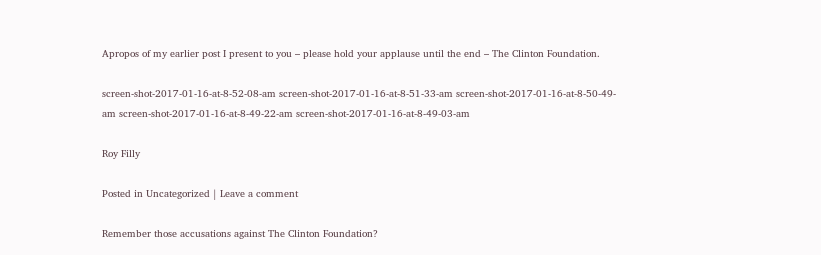Apropos of my earlier post I present to you – please hold your applause until the end – The Clinton Foundation.

screen-shot-2017-01-16-at-8-52-08-am screen-shot-2017-01-16-at-8-51-33-am screen-shot-2017-01-16-at-8-50-49-am screen-shot-2017-01-16-at-8-49-22-am screen-shot-2017-01-16-at-8-49-03-am

Roy Filly

Posted in Uncategorized | Leave a comment

Remember those accusations against The Clinton Foundation?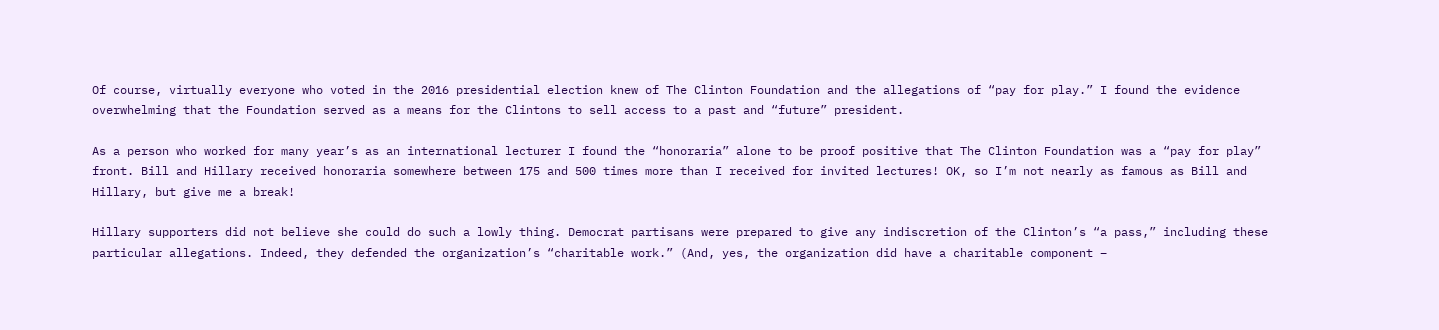Of course, virtually everyone who voted in the 2016 presidential election knew of The Clinton Foundation and the allegations of “pay for play.” I found the evidence overwhelming that the Foundation served as a means for the Clintons to sell access to a past and “future” president.

As a person who worked for many year’s as an international lecturer I found the “honoraria” alone to be proof positive that The Clinton Foundation was a “pay for play” front. Bill and Hillary received honoraria somewhere between 175 and 500 times more than I received for invited lectures! OK, so I’m not nearly as famous as Bill and Hillary, but give me a break!

Hillary supporters did not believe she could do such a lowly thing. Democrat partisans were prepared to give any indiscretion of the Clinton’s “a pass,” including these particular allegations. Indeed, they defended the organization’s “charitable work.” (And, yes, the organization did have a charitable component –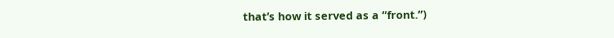that’s how it served as a “front.”)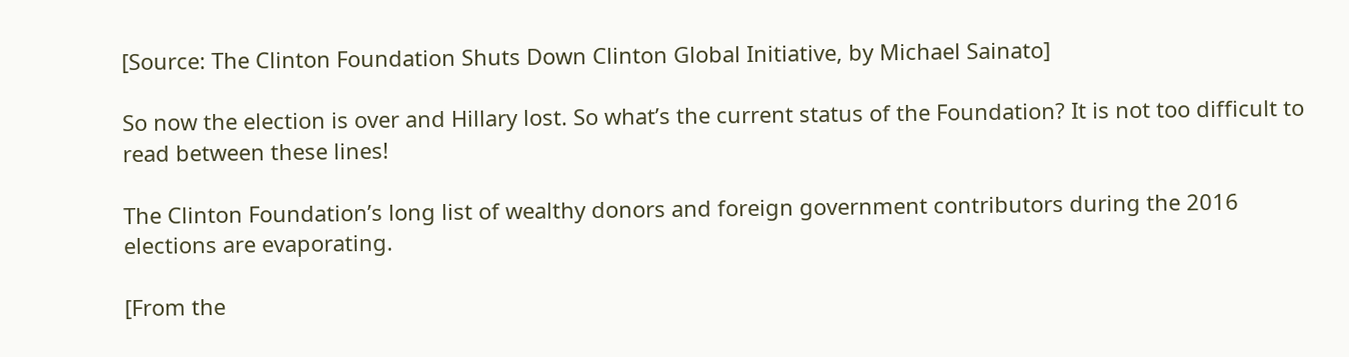[Source: The Clinton Foundation Shuts Down Clinton Global Initiative, by Michael Sainato]

So now the election is over and Hillary lost. So what’s the current status of the Foundation? It is not too difficult to read between these lines!

The Clinton Foundation’s long list of wealthy donors and foreign government contributors during the 2016 elections are evaporating.

[From the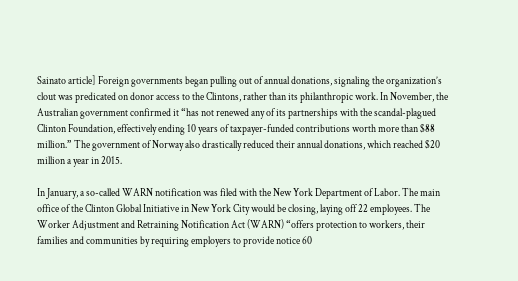Sainato article] Foreign governments began pulling out of annual donations, signaling the organization’s clout was predicated on donor access to the Clintons, rather than its philanthropic work. In November, the Australian government confirmed it “has not renewed any of its partnerships with the scandal-plagued Clinton Foundation, effectively ending 10 years of taxpayer-funded contributions worth more than $88 million.” The government of Norway also drastically reduced their annual donations, which reached $20 million a year in 2015.

In January, a so-called WARN notification was filed with the New York Department of Labor. The main office of the Clinton Global Initiative in New York City would be closing, laying off 22 employees. The Worker Adjustment and Retraining Notification Act (WARN) “offers protection to workers, their families and communities by requiring employers to provide notice 60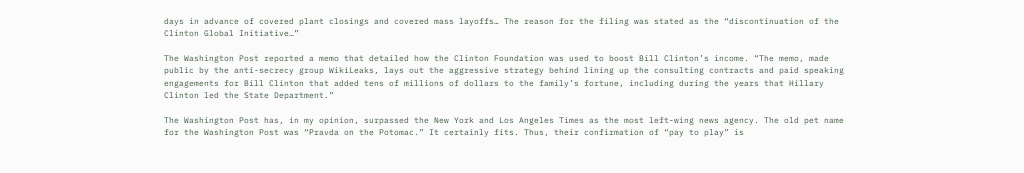days in advance of covered plant closings and covered mass layoffs… The reason for the filing was stated as the “discontinuation of the Clinton Global Initiative…”

The Washington Post reported a memo that detailed how the Clinton Foundation was used to boost Bill Clinton’s income. “The memo, made public by the anti-secrecy group WikiLeaks, lays out the aggressive strategy behind lining up the consulting contracts and paid speaking engagements for Bill Clinton that added tens of millions of dollars to the family’s fortune, including during the years that Hillary Clinton led the State Department.”

The Washington Post has, in my opinion, surpassed the New York and Los Angeles Times as the most left-wing news agency. The old pet name for the Washington Post was “Pravda on the Potomac.” It certainly fits. Thus, their confirmation of “pay to play” is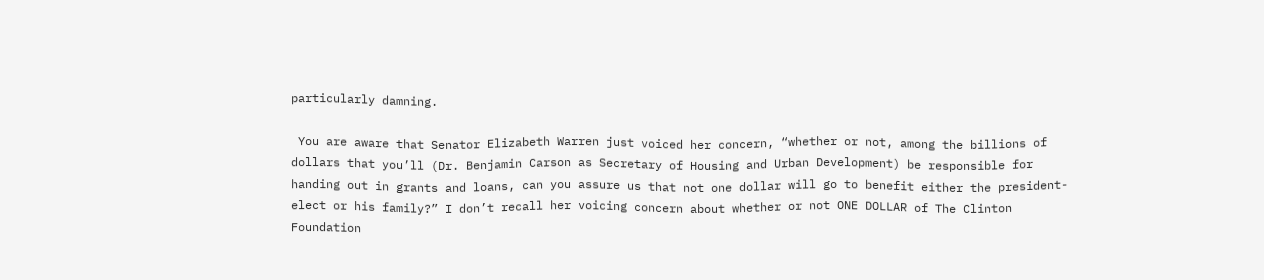particularly damning.

 You are aware that Senator Elizabeth Warren just voiced her concern, “whether or not, among the billions of dollars that you’ll (Dr. Benjamin Carson as Secretary of Housing and Urban Development) be responsible for handing out in grants and loans, can you assure us that not one dollar will go to benefit either the president-elect or his family?” I don’t recall her voicing concern about whether or not ONE DOLLAR of The Clinton Foundation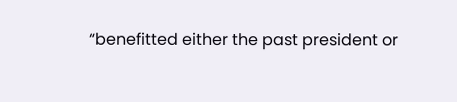“benefitted either the past president or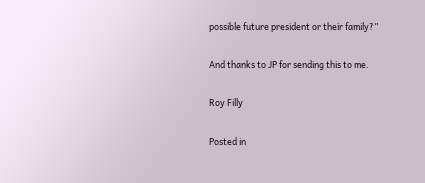possible future president or their family?”

And thanks to JP for sending this to me.

Roy Filly

Posted in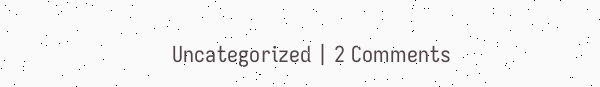Uncategorized | 2 Comments